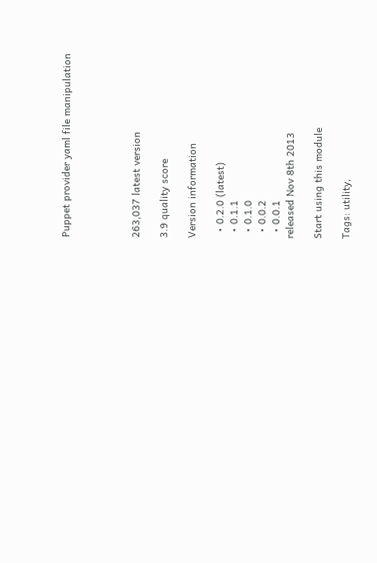Puppet provider yaml file manipulation




263,037 latest version

3.9 quality score

Version information

  • 0.2.0 (latest)
  • 0.1.1
  • 0.1.0
  • 0.0.2
  • 0.0.1
released Nov 8th 2013

Start using this module

Tags: utility,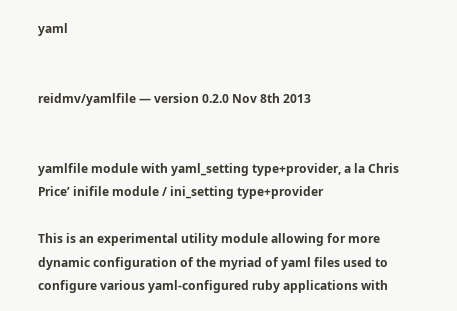yaml


reidmv/yamlfile — version 0.2.0 Nov 8th 2013


yamlfile module with yaml_setting type+provider, a la Chris Price’ inifile module / ini_setting type+provider

This is an experimental utility module allowing for more dynamic configuration of the myriad of yaml files used to configure various yaml-configured ruby applications with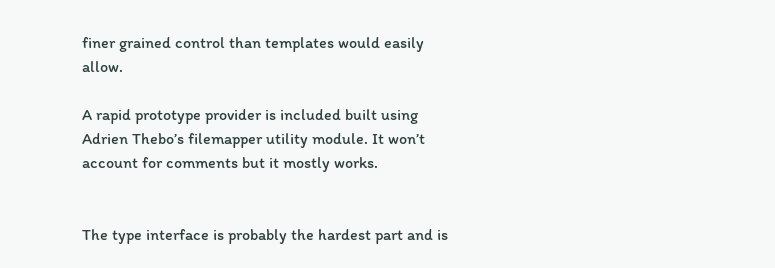finer grained control than templates would easily allow.

A rapid prototype provider is included built using Adrien Thebo’s filemapper utility module. It won’t account for comments but it mostly works.


The type interface is probably the hardest part and is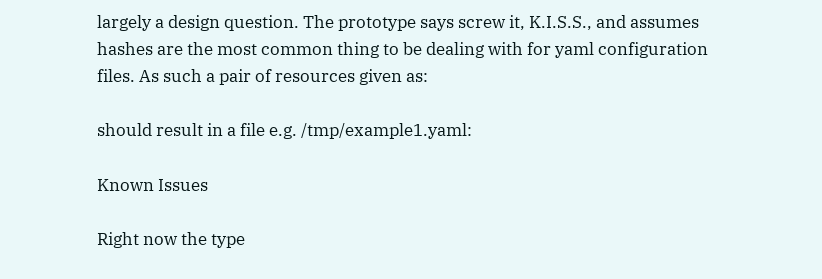largely a design question. The prototype says screw it, K.I.S.S., and assumes hashes are the most common thing to be dealing with for yaml configuration files. As such a pair of resources given as:

should result in a file e.g. /tmp/example1.yaml:

Known Issues

Right now the type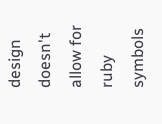design doesn't allow for ruby symbols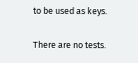to be used as keys.

There are no tests.